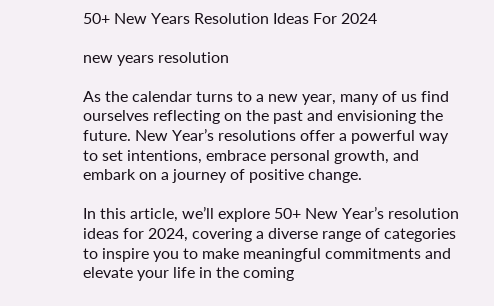50+ New Years Resolution Ideas For 2024

new years resolution

As the calendar turns to a new year, many of us find ourselves reflecting on the past and envisioning the future. New Year’s resolutions offer a powerful way to set intentions, embrace personal growth, and embark on a journey of positive change.

In this article, we’ll explore 50+ New Year’s resolution ideas for 2024, covering a diverse range of categories to inspire you to make meaningful commitments and elevate your life in the coming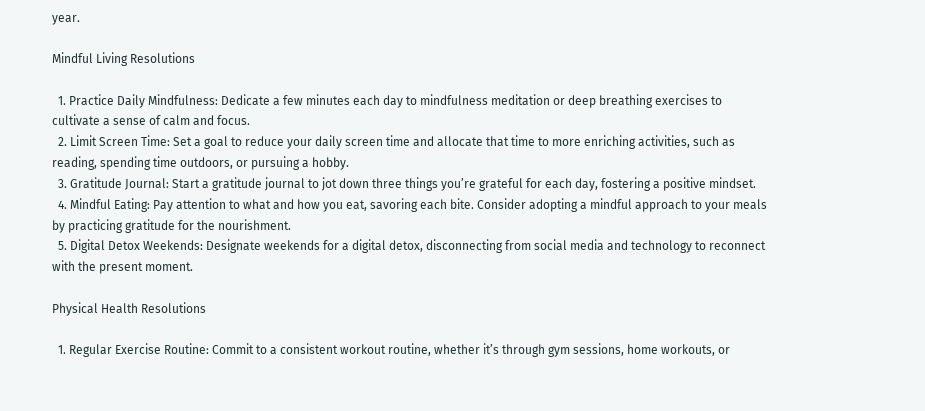year.

Mindful Living Resolutions

  1. Practice Daily Mindfulness: Dedicate a few minutes each day to mindfulness meditation or deep breathing exercises to cultivate a sense of calm and focus.
  2. Limit Screen Time: Set a goal to reduce your daily screen time and allocate that time to more enriching activities, such as reading, spending time outdoors, or pursuing a hobby.
  3. Gratitude Journal: Start a gratitude journal to jot down three things you’re grateful for each day, fostering a positive mindset.
  4. Mindful Eating: Pay attention to what and how you eat, savoring each bite. Consider adopting a mindful approach to your meals by practicing gratitude for the nourishment.
  5. Digital Detox Weekends: Designate weekends for a digital detox, disconnecting from social media and technology to reconnect with the present moment.

Physical Health Resolutions

  1. Regular Exercise Routine: Commit to a consistent workout routine, whether it’s through gym sessions, home workouts, or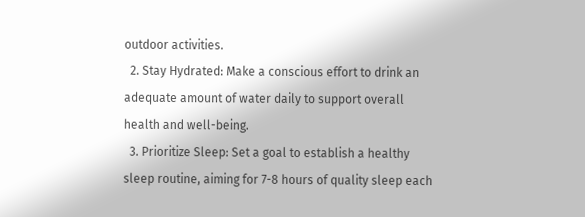outdoor activities.
  2. Stay Hydrated: Make a conscious effort to drink an adequate amount of water daily to support overall health and well-being.
  3. Prioritize Sleep: Set a goal to establish a healthy sleep routine, aiming for 7-8 hours of quality sleep each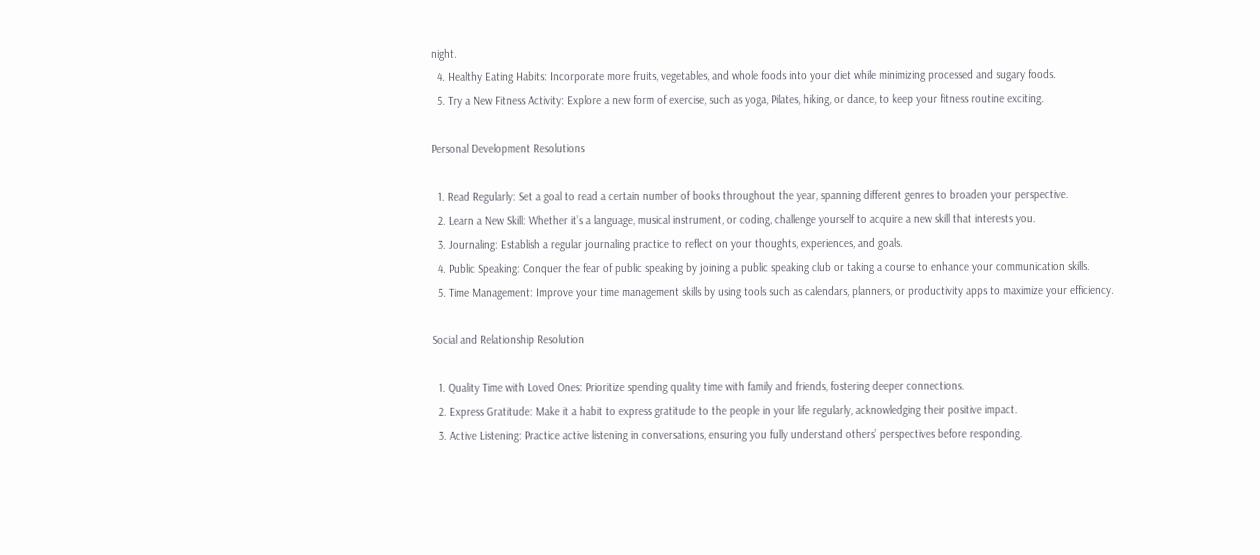night.
  4. Healthy Eating Habits: Incorporate more fruits, vegetables, and whole foods into your diet while minimizing processed and sugary foods.
  5. Try a New Fitness Activity: Explore a new form of exercise, such as yoga, Pilates, hiking, or dance, to keep your fitness routine exciting.

Personal Development Resolutions

  1. Read Regularly: Set a goal to read a certain number of books throughout the year, spanning different genres to broaden your perspective.
  2. Learn a New Skill: Whether it’s a language, musical instrument, or coding, challenge yourself to acquire a new skill that interests you.
  3. Journaling: Establish a regular journaling practice to reflect on your thoughts, experiences, and goals.
  4. Public Speaking: Conquer the fear of public speaking by joining a public speaking club or taking a course to enhance your communication skills.
  5. Time Management: Improve your time management skills by using tools such as calendars, planners, or productivity apps to maximize your efficiency.

Social and Relationship Resolution

  1. Quality Time with Loved Ones: Prioritize spending quality time with family and friends, fostering deeper connections.
  2. Express Gratitude: Make it a habit to express gratitude to the people in your life regularly, acknowledging their positive impact.
  3. Active Listening: Practice active listening in conversations, ensuring you fully understand others’ perspectives before responding.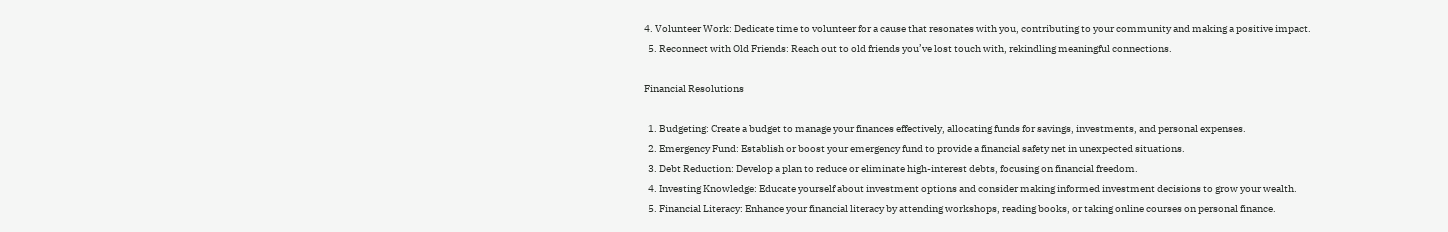4. Volunteer Work: Dedicate time to volunteer for a cause that resonates with you, contributing to your community and making a positive impact.
  5. Reconnect with Old Friends: Reach out to old friends you’ve lost touch with, rekindling meaningful connections.

Financial Resolutions

  1. Budgeting: Create a budget to manage your finances effectively, allocating funds for savings, investments, and personal expenses.
  2. Emergency Fund: Establish or boost your emergency fund to provide a financial safety net in unexpected situations.
  3. Debt Reduction: Develop a plan to reduce or eliminate high-interest debts, focusing on financial freedom.
  4. Investing Knowledge: Educate yourself about investment options and consider making informed investment decisions to grow your wealth.
  5. Financial Literacy: Enhance your financial literacy by attending workshops, reading books, or taking online courses on personal finance.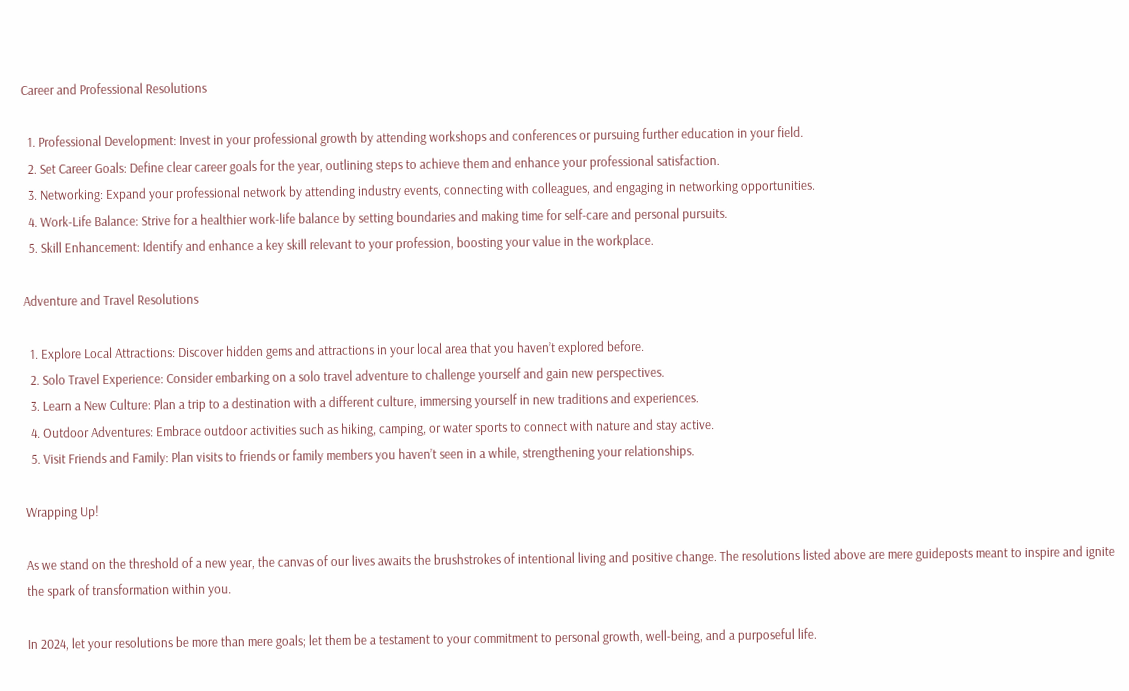Career and Professional Resolutions

  1. Professional Development: Invest in your professional growth by attending workshops and conferences or pursuing further education in your field.
  2. Set Career Goals: Define clear career goals for the year, outlining steps to achieve them and enhance your professional satisfaction.
  3. Networking: Expand your professional network by attending industry events, connecting with colleagues, and engaging in networking opportunities.
  4. Work-Life Balance: Strive for a healthier work-life balance by setting boundaries and making time for self-care and personal pursuits.
  5. Skill Enhancement: Identify and enhance a key skill relevant to your profession, boosting your value in the workplace.

Adventure and Travel Resolutions

  1. Explore Local Attractions: Discover hidden gems and attractions in your local area that you haven’t explored before.
  2. Solo Travel Experience: Consider embarking on a solo travel adventure to challenge yourself and gain new perspectives.
  3. Learn a New Culture: Plan a trip to a destination with a different culture, immersing yourself in new traditions and experiences.
  4. Outdoor Adventures: Embrace outdoor activities such as hiking, camping, or water sports to connect with nature and stay active.
  5. Visit Friends and Family: Plan visits to friends or family members you haven’t seen in a while, strengthening your relationships.

Wrapping Up!

As we stand on the threshold of a new year, the canvas of our lives awaits the brushstrokes of intentional living and positive change. The resolutions listed above are mere guideposts meant to inspire and ignite the spark of transformation within you.

In 2024, let your resolutions be more than mere goals; let them be a testament to your commitment to personal growth, well-being, and a purposeful life.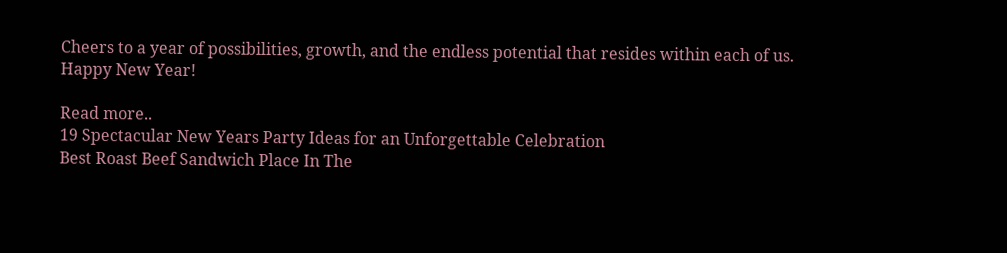Cheers to a year of possibilities, growth, and the endless potential that resides within each of us. Happy New Year!

Read more..
19 Spectacular New Years Party Ideas for an Unforgettable Celebration
Best Roast Beef Sandwich Place In The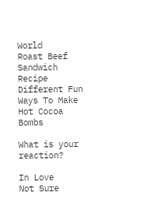World
Roast Beef Sandwich Recipe
Different Fun Ways To Make Hot Cocoa Bombs

What is your reaction?

In Love
Not Sure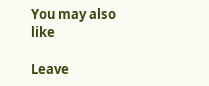You may also like

Leave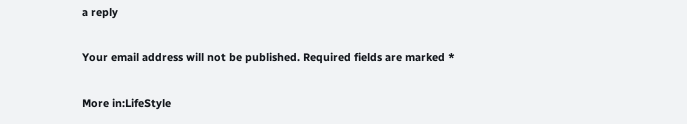a reply

Your email address will not be published. Required fields are marked *

More in:LifeStyle